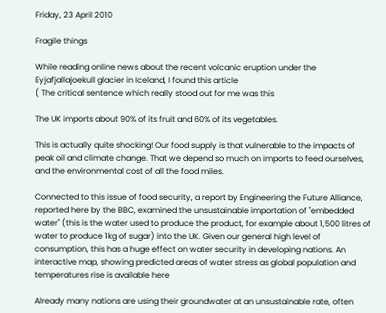Friday, 23 April 2010

Fragile things

While reading online news about the recent volcanic eruption under the Eyjafjallajoekull glacier in Iceland, I found this article
( The critical sentence which really stood out for me was this

The UK imports about 90% of its fruit and 60% of its vegetables.

This is actually quite shocking! Our food supply is that vulnerable to the impacts of peak oil and climate change. That we depend so much on imports to feed ourselves, and the environmental cost of all the food miles.

Connected to this issue of food security, a report by Engineering the Future Alliance, reported here by the BBC, examined the unsustainable importation of "embedded water" (this is the water used to produce the product, for example about 1,500 litres of water to produce 1kg of sugar) into the UK. Given our general high level of consumption, this has a huge effect on water security in developing nations. An interactive map, showing predicted areas of water stress as global population and temperatures rise is available here

Already many nations are using their groundwater at an unsustainable rate, often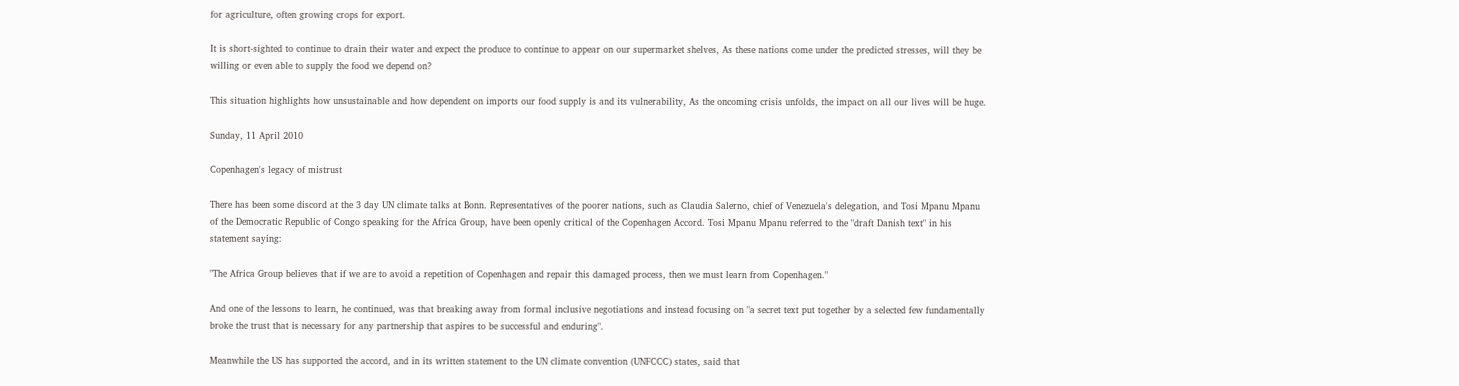for agriculture, often growing crops for export.

It is short-sighted to continue to drain their water and expect the produce to continue to appear on our supermarket shelves, As these nations come under the predicted stresses, will they be willing or even able to supply the food we depend on?

This situation highlights how unsustainable and how dependent on imports our food supply is and its vulnerability, As the oncoming crisis unfolds, the impact on all our lives will be huge.

Sunday, 11 April 2010

Copenhagen's legacy of mistrust

There has been some discord at the 3 day UN climate talks at Bonn. Representatives of the poorer nations, such as Claudia Salerno, chief of Venezuela's delegation, and Tosi Mpanu Mpanu of the Democratic Republic of Congo speaking for the Africa Group, have been openly critical of the Copenhagen Accord. Tosi Mpanu Mpanu referred to the "draft Danish text" in his statement saying:

"The Africa Group believes that if we are to avoid a repetition of Copenhagen and repair this damaged process, then we must learn from Copenhagen."

And one of the lessons to learn, he continued, was that breaking away from formal inclusive negotiations and instead focusing on "a secret text put together by a selected few fundamentally broke the trust that is necessary for any partnership that aspires to be successful and enduring".

Meanwhile the US has supported the accord, and in its written statement to the UN climate convention (UNFCCC) states, said that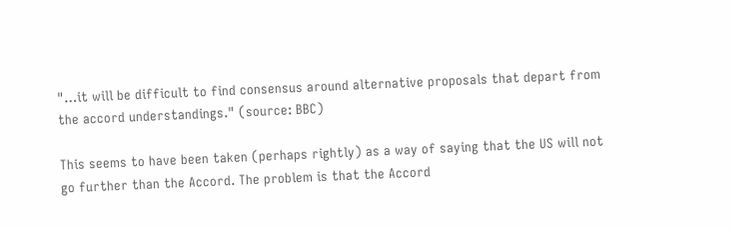"…it will be difficult to find consensus around alternative proposals that depart from the accord understandings." (source: BBC)

This seems to have been taken (perhaps rightly) as a way of saying that the US will not go further than the Accord. The problem is that the Accord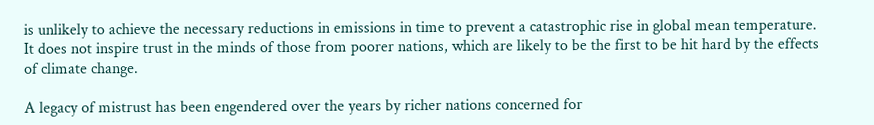is unlikely to achieve the necessary reductions in emissions in time to prevent a catastrophic rise in global mean temperature. It does not inspire trust in the minds of those from poorer nations, which are likely to be the first to be hit hard by the effects of climate change.

A legacy of mistrust has been engendered over the years by richer nations concerned for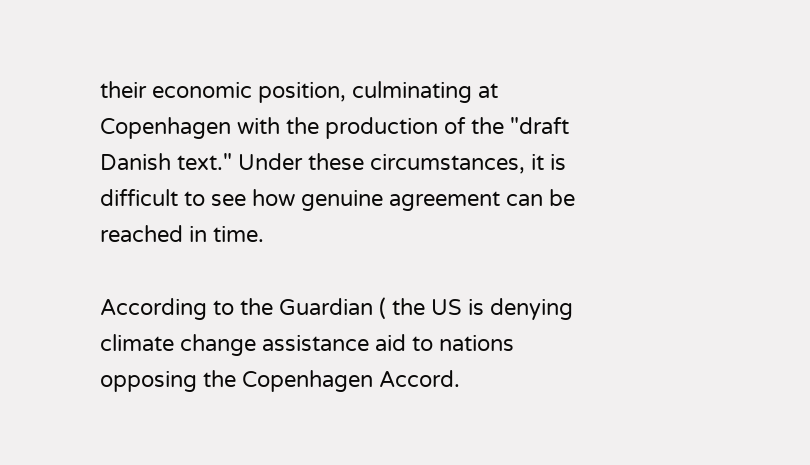their economic position, culminating at Copenhagen with the production of the "draft Danish text." Under these circumstances, it is difficult to see how genuine agreement can be reached in time.

According to the Guardian ( the US is denying climate change assistance aid to nations opposing the Copenhagen Accord.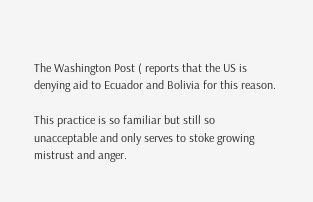The Washington Post ( reports that the US is denying aid to Ecuador and Bolivia for this reason.

This practice is so familiar but still so unacceptable and only serves to stoke growing mistrust and anger.